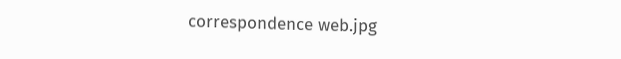correspondence web.jpg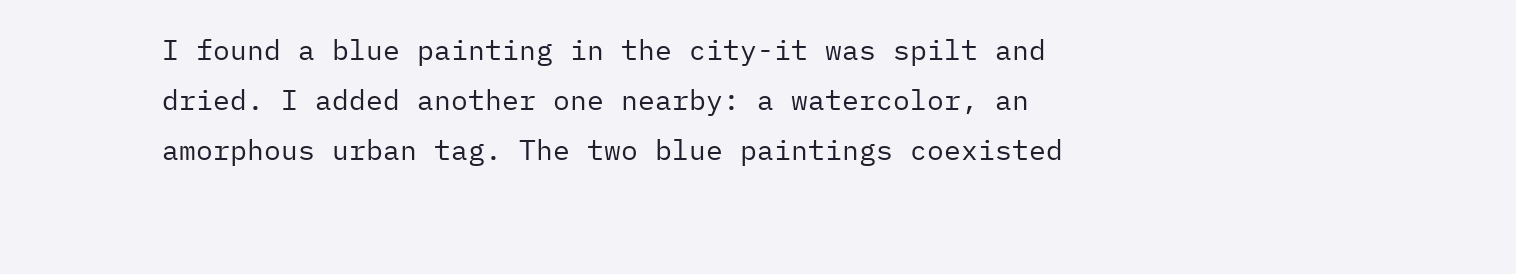I found a blue painting in the city-it was spilt and dried. I added another one nearby: a watercolor, an amorphous urban tag. The two blue paintings coexisted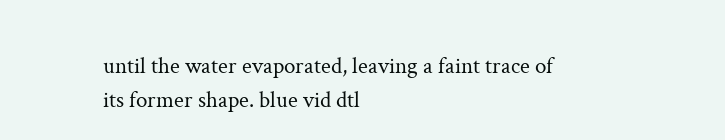until the water evaporated, leaving a faint trace of its former shape. blue vid dtl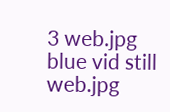3 web.jpg blue vid still web.jpg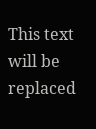This text will be replaced